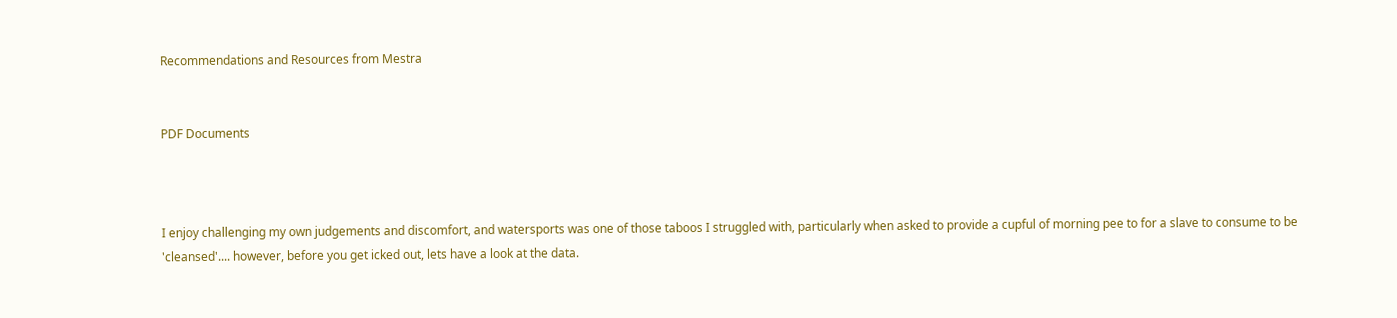Recommendations and Resources from Mestra


PDF Documents



I enjoy challenging my own judgements and discomfort, and watersports was one of those taboos I struggled with, particularly when asked to provide a cupful of morning pee to for a slave to consume to be 'cleansed'.... however, before you get icked out, lets have a look at the data.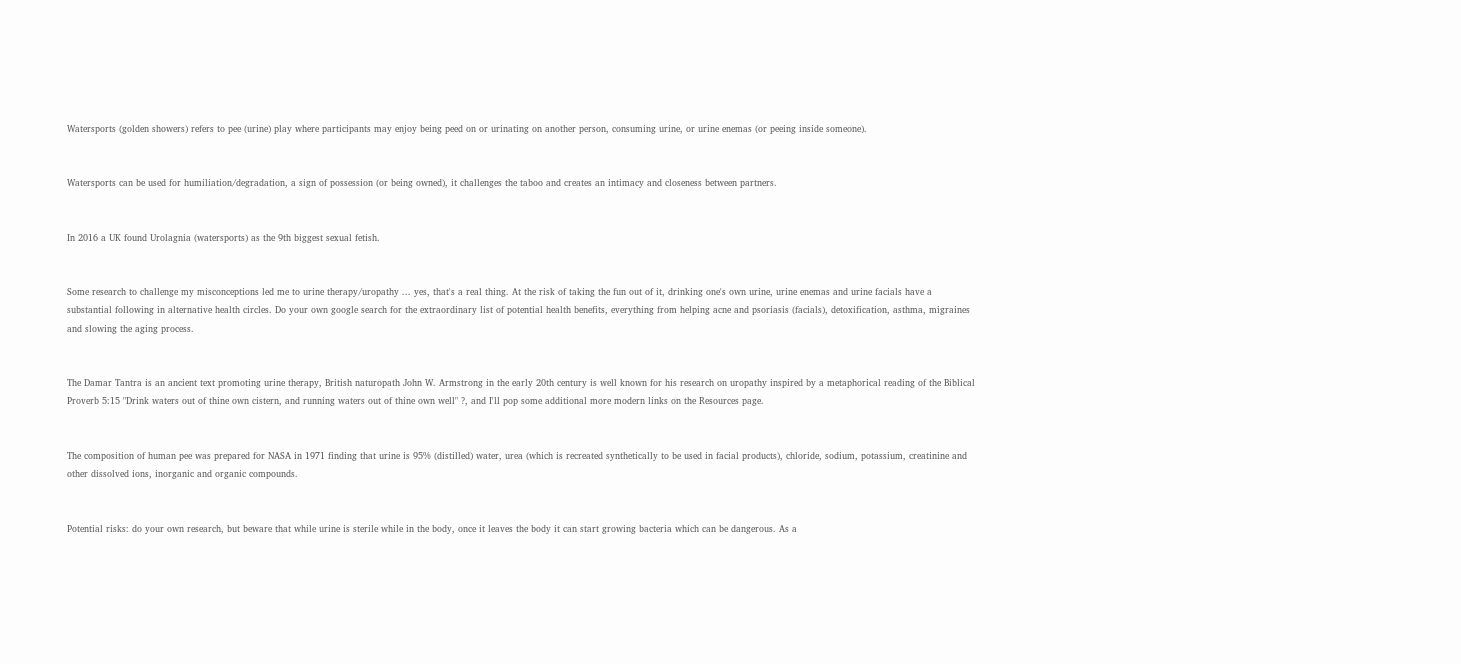Watersports (golden showers) refers to pee (urine) play where participants may enjoy being peed on or urinating on another person, consuming urine, or urine enemas (or peeing inside someone).


Watersports can be used for humiliation/degradation, a sign of possession (or being owned), it challenges the taboo and creates an intimacy and closeness between partners.


In 2016 a UK found Urolagnia (watersports) as the 9th biggest sexual fetish.


Some research to challenge my misconceptions led me to urine therapy/uropathy ... yes, that's a real thing. At the risk of taking the fun out of it, drinking one's own urine, urine enemas and urine facials have a substantial following in alternative health circles. Do your own google search for the extraordinary list of potential health benefits, everything from helping acne and psoriasis (facials), detoxification, asthma, migraines and slowing the aging process.


The Damar Tantra is an ancient text promoting urine therapy, British naturopath John W. Armstrong in the early 20th century is well known for his research on uropathy inspired by a metaphorical reading of the Biblical Proverb 5:15 "Drink waters out of thine own cistern, and running waters out of thine own well" ?, and I'll pop some additional more modern links on the Resources page.


The composition of human pee was prepared for NASA in 1971 finding that urine is 95% (distilled) water, urea (which is recreated synthetically to be used in facial products), chloride, sodium, potassium, creatinine and other dissolved ions, inorganic and organic compounds.


Potential risks: do your own research, but beware that while urine is sterile while in the body, once it leaves the body it can start growing bacteria which can be dangerous. As a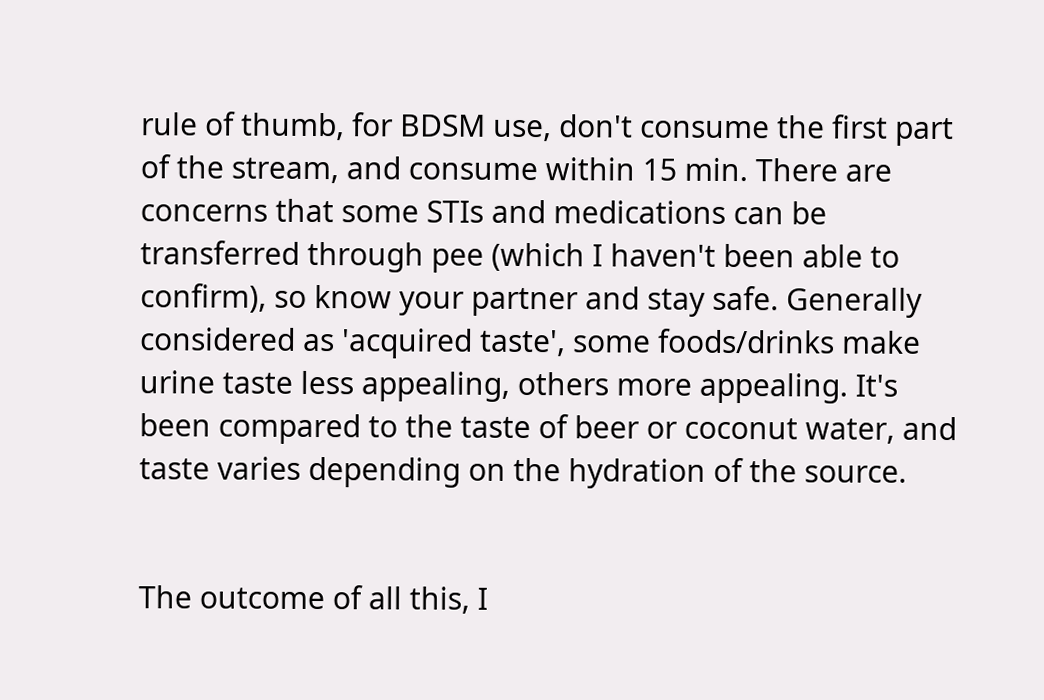rule of thumb, for BDSM use, don't consume the first part of the stream, and consume within 15 min. There are concerns that some STIs and medications can be transferred through pee (which I haven't been able to confirm), so know your partner and stay safe. Generally considered as 'acquired taste', some foods/drinks make urine taste less appealing, others more appealing. It's been compared to the taste of beer or coconut water, and taste varies depending on the hydration of the source.


The outcome of all this, I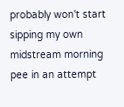probably won't start sipping my own midstream morning pee in an attempt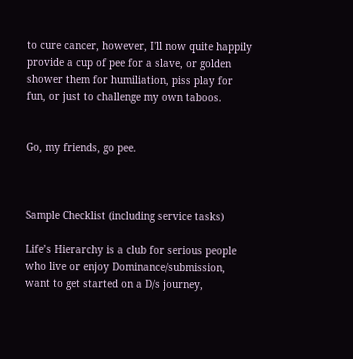to cure cancer, however, I'll now quite happily provide a cup of pee for a slave, or golden shower them for humiliation, piss play for fun, or just to challenge my own taboos.


Go, my friends, go pee.



Sample Checklist (including service tasks)

Life’s Hierarchy is a club for serious people who live or enjoy Dominance/submission, want to get started on a D/s journey,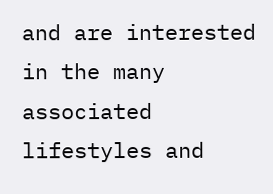and are interested in the many associated lifestyles and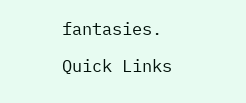fantasies.

Quick Links